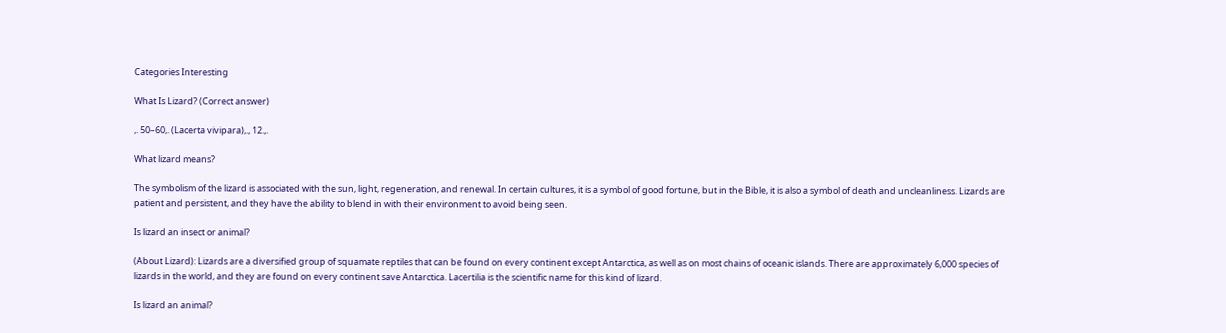Categories Interesting

What Is Lizard? (Correct answer)

,. 50–60,. (Lacerta vivipara),., 12.,.

What lizard means?

The symbolism of the lizard is associated with the sun, light, regeneration, and renewal. In certain cultures, it is a symbol of good fortune, but in the Bible, it is also a symbol of death and uncleanliness. Lizards are patient and persistent, and they have the ability to blend in with their environment to avoid being seen.

Is lizard an insect or animal?

(About Lizard): Lizards are a diversified group of squamate reptiles that can be found on every continent except Antarctica, as well as on most chains of oceanic islands. There are approximately 6,000 species of lizards in the world, and they are found on every continent save Antarctica. Lacertilia is the scientific name for this kind of lizard.

Is lizard an animal?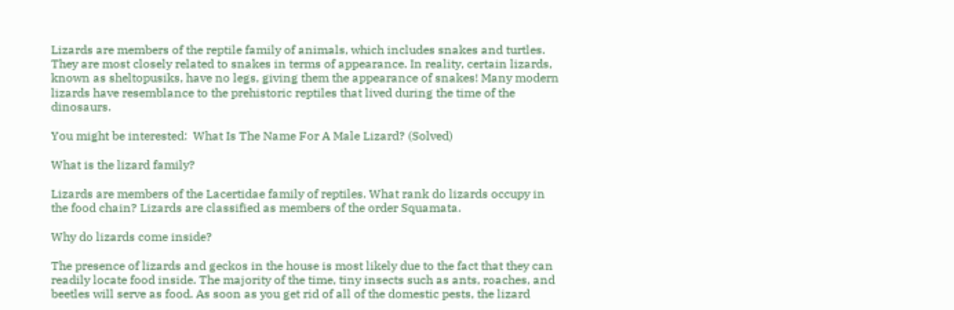Lizards are members of the reptile family of animals, which includes snakes and turtles. They are most closely related to snakes in terms of appearance. In reality, certain lizards, known as sheltopusiks, have no legs, giving them the appearance of snakes! Many modern lizards have resemblance to the prehistoric reptiles that lived during the time of the dinosaurs.

You might be interested:  What Is The Name For A Male Lizard? (Solved)

What is the lizard family?

Lizards are members of the Lacertidae family of reptiles. What rank do lizards occupy in the food chain? Lizards are classified as members of the order Squamata.

Why do lizards come inside?

The presence of lizards and geckos in the house is most likely due to the fact that they can readily locate food inside. The majority of the time, tiny insects such as ants, roaches, and beetles will serve as food. As soon as you get rid of all of the domestic pests, the lizard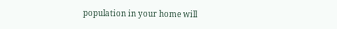population in your home will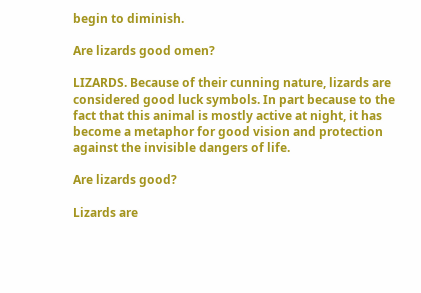begin to diminish.

Are lizards good omen?

LIZARDS. Because of their cunning nature, lizards are considered good luck symbols. In part because to the fact that this animal is mostly active at night, it has become a metaphor for good vision and protection against the invisible dangers of life.

Are lizards good?

Lizards are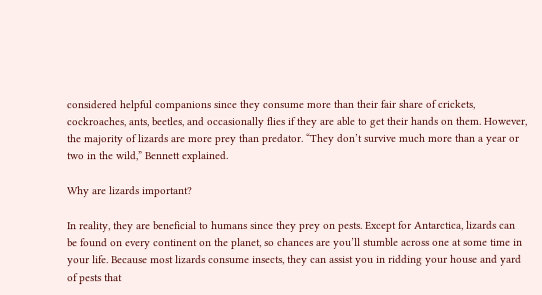considered helpful companions since they consume more than their fair share of crickets, cockroaches, ants, beetles, and occasionally flies if they are able to get their hands on them. However, the majority of lizards are more prey than predator. “They don’t survive much more than a year or two in the wild,” Bennett explained.

Why are lizards important?

In reality, they are beneficial to humans since they prey on pests. Except for Antarctica, lizards can be found on every continent on the planet, so chances are you’ll stumble across one at some time in your life. Because most lizards consume insects, they can assist you in ridding your house and yard of pests that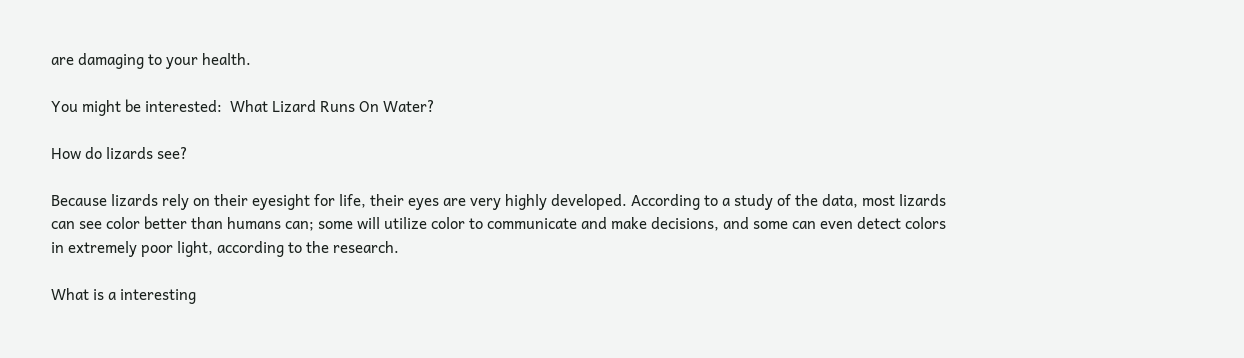are damaging to your health.

You might be interested:  What Lizard Runs On Water?

How do lizards see?

Because lizards rely on their eyesight for life, their eyes are very highly developed. According to a study of the data, most lizards can see color better than humans can; some will utilize color to communicate and make decisions, and some can even detect colors in extremely poor light, according to the research.

What is a interesting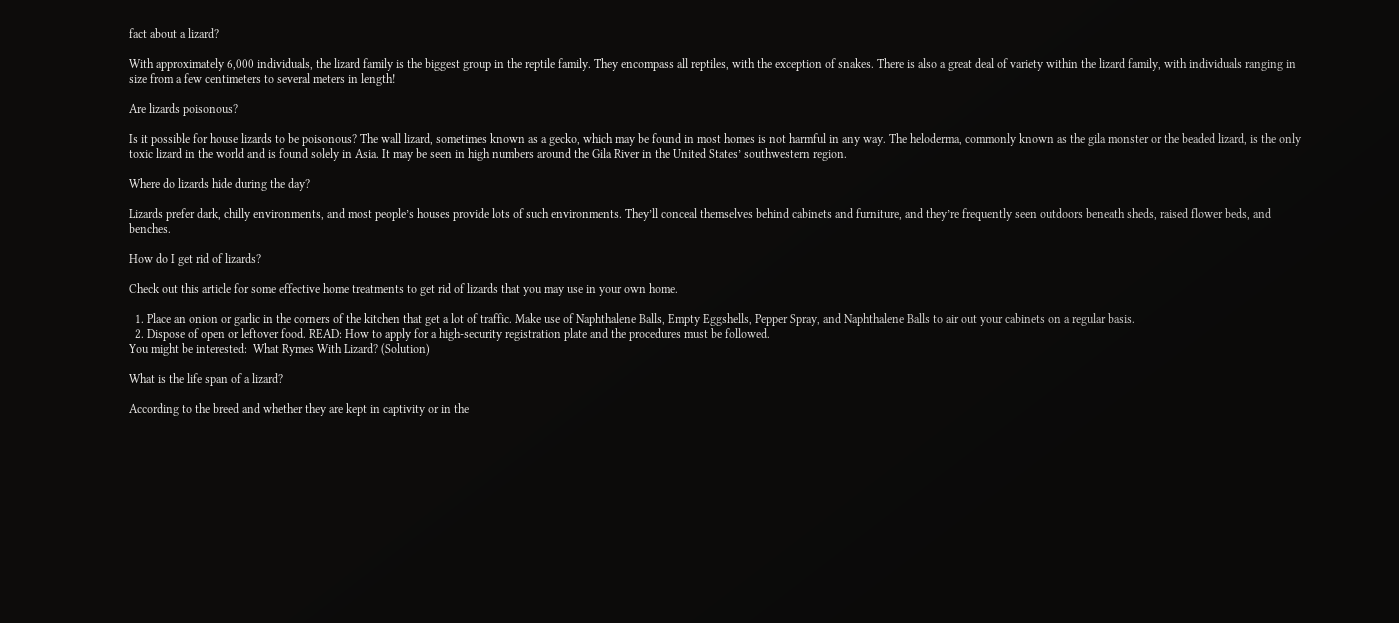fact about a lizard?

With approximately 6,000 individuals, the lizard family is the biggest group in the reptile family. They encompass all reptiles, with the exception of snakes. There is also a great deal of variety within the lizard family, with individuals ranging in size from a few centimeters to several meters in length!

Are lizards poisonous?

Is it possible for house lizards to be poisonous? The wall lizard, sometimes known as a gecko, which may be found in most homes is not harmful in any way. The heloderma, commonly known as the gila monster or the beaded lizard, is the only toxic lizard in the world and is found solely in Asia. It may be seen in high numbers around the Gila River in the United States’ southwestern region.

Where do lizards hide during the day?

Lizards prefer dark, chilly environments, and most people’s houses provide lots of such environments. They’ll conceal themselves behind cabinets and furniture, and they’re frequently seen outdoors beneath sheds, raised flower beds, and benches.

How do I get rid of lizards?

Check out this article for some effective home treatments to get rid of lizards that you may use in your own home.

  1. Place an onion or garlic in the corners of the kitchen that get a lot of traffic. Make use of Naphthalene Balls, Empty Eggshells, Pepper Spray, and Naphthalene Balls to air out your cabinets on a regular basis.
  2. Dispose of open or leftover food. READ: How to apply for a high-security registration plate and the procedures must be followed.
You might be interested:  What Rymes With Lizard? (Solution)

What is the life span of a lizard?

According to the breed and whether they are kept in captivity or in the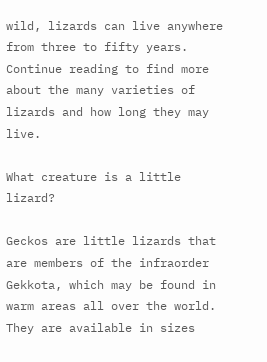wild, lizards can live anywhere from three to fifty years. Continue reading to find more about the many varieties of lizards and how long they may live.

What creature is a little lizard?

Geckos are little lizards that are members of the infraorder Gekkota, which may be found in warm areas all over the world. They are available in sizes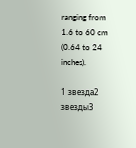ranging from 1.6 to 60 cm (0.64 to 24 inches).

1 звезда2 звезды3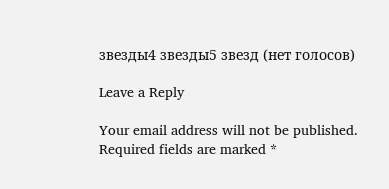звезды4 звезды5 звезд (нет голосов)

Leave a Reply

Your email address will not be published. Required fields are marked *